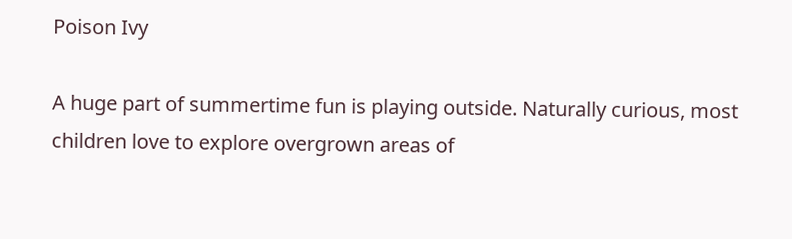Poison Ivy

A huge part of summertime fun is playing outside. Naturally curious, most children love to explore overgrown areas of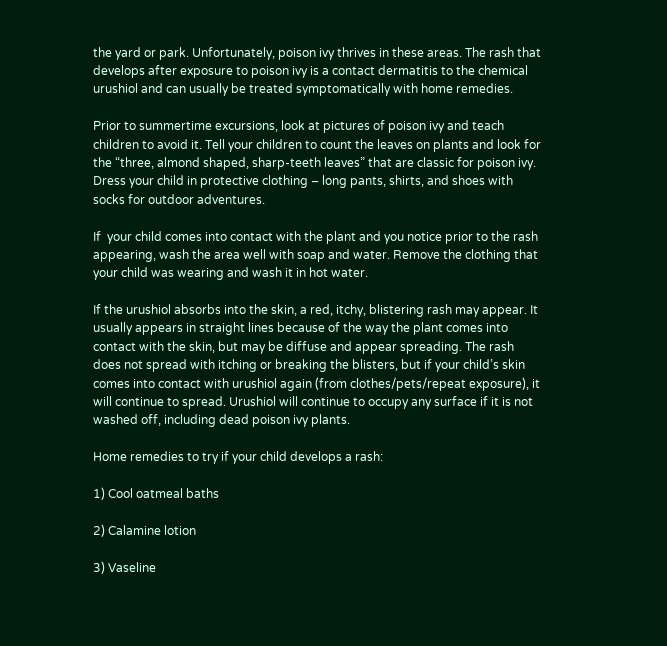the yard or park. Unfortunately, poison ivy thrives in these areas. The rash that develops after exposure to poison ivy is a contact dermatitis to the chemical urushiol and can usually be treated symptomatically with home remedies.

Prior to summertime excursions, look at pictures of poison ivy and teach children to avoid it. Tell your children to count the leaves on plants and look for the “three, almond shaped, sharp-teeth leaves” that are classic for poison ivy. Dress your child in protective clothing – long pants, shirts, and shoes with socks for outdoor adventures.

If  your child comes into contact with the plant and you notice prior to the rash appearing, wash the area well with soap and water. Remove the clothing that your child was wearing and wash it in hot water.

If the urushiol absorbs into the skin, a red, itchy, blistering rash may appear. It usually appears in straight lines because of the way the plant comes into contact with the skin, but may be diffuse and appear spreading. The rash does not spread with itching or breaking the blisters, but if your child’s skin comes into contact with urushiol again (from clothes/pets/repeat exposure), it will continue to spread. Urushiol will continue to occupy any surface if it is not washed off, including dead poison ivy plants.

Home remedies to try if your child develops a rash:

1) Cool oatmeal baths

2) Calamine lotion

3) Vaseline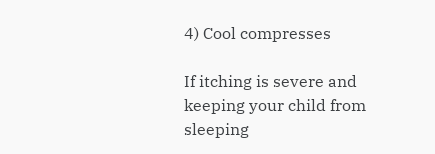4) Cool compresses

If itching is severe and keeping your child from sleeping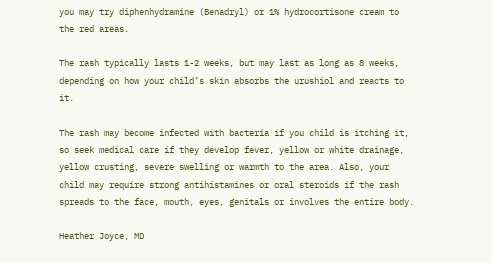you may try diphenhydramine (Benadryl) or 1% hydrocortisone cream to the red areas.

The rash typically lasts 1-2 weeks, but may last as long as 8 weeks, depending on how your child’s skin absorbs the urushiol and reacts to it.

The rash may become infected with bacteria if you child is itching it, so seek medical care if they develop fever, yellow or white drainage, yellow crusting, severe swelling or warmth to the area. Also, your child may require strong antihistamines or oral steroids if the rash spreads to the face, mouth, eyes, genitals or involves the entire body.

Heather Joyce, MD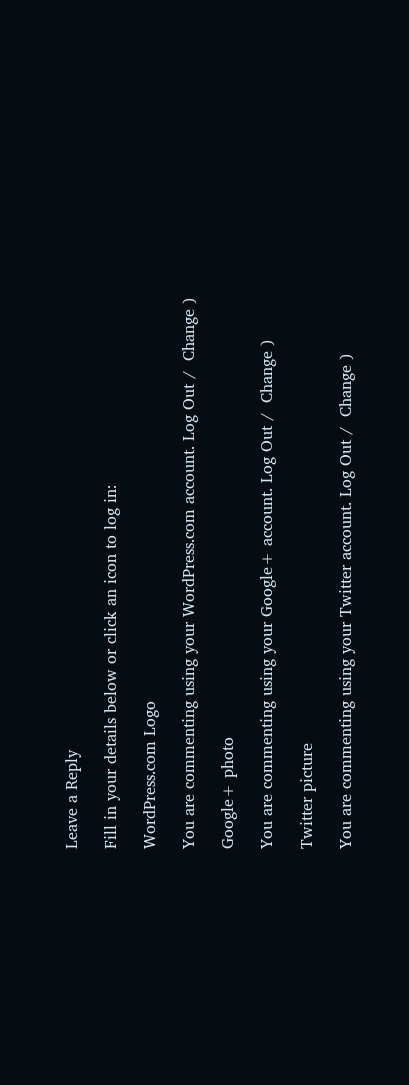Leave a Reply

Fill in your details below or click an icon to log in:

WordPress.com Logo

You are commenting using your WordPress.com account. Log Out /  Change )

Google+ photo

You are commenting using your Google+ account. Log Out /  Change )

Twitter picture

You are commenting using your Twitter account. Log Out /  Change )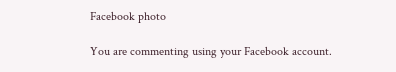Facebook photo

You are commenting using your Facebook account.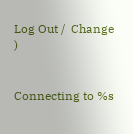Log Out /  Change )


Connecting to %s